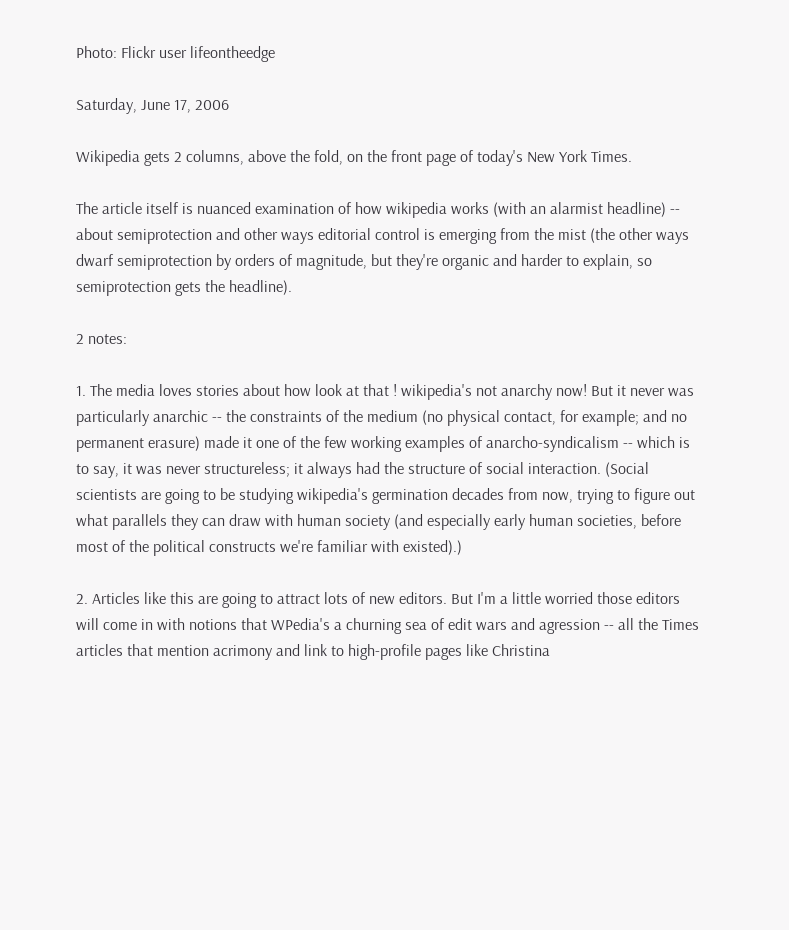Photo: Flickr user lifeontheedge

Saturday, June 17, 2006

Wikipedia gets 2 columns, above the fold, on the front page of today's New York Times.

The article itself is nuanced examination of how wikipedia works (with an alarmist headline) -- about semiprotection and other ways editorial control is emerging from the mist (the other ways dwarf semiprotection by orders of magnitude, but they're organic and harder to explain, so semiprotection gets the headline).

2 notes:

1. The media loves stories about how look at that ! wikipedia's not anarchy now! But it never was particularly anarchic -- the constraints of the medium (no physical contact, for example; and no permanent erasure) made it one of the few working examples of anarcho-syndicalism -- which is to say, it was never structureless; it always had the structure of social interaction. (Social scientists are going to be studying wikipedia's germination decades from now, trying to figure out what parallels they can draw with human society (and especially early human societies, before most of the political constructs we're familiar with existed).)

2. Articles like this are going to attract lots of new editors. But I'm a little worried those editors will come in with notions that WPedia's a churning sea of edit wars and agression -- all the Times articles that mention acrimony and link to high-profile pages like Christina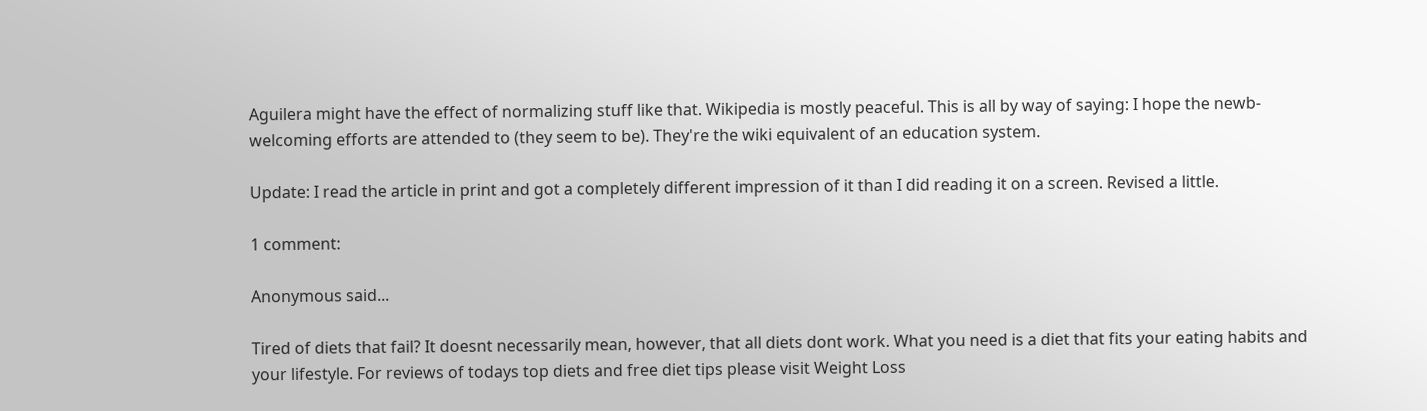Aguilera might have the effect of normalizing stuff like that. Wikipedia is mostly peaceful. This is all by way of saying: I hope the newb-welcoming efforts are attended to (they seem to be). They're the wiki equivalent of an education system.

Update: I read the article in print and got a completely different impression of it than I did reading it on a screen. Revised a little.

1 comment:

Anonymous said...

Tired of diets that fail? It doesnt necessarily mean, however, that all diets dont work. What you need is a diet that fits your eating habits and your lifestyle. For reviews of todays top diets and free diet tips please visit Weight Loss